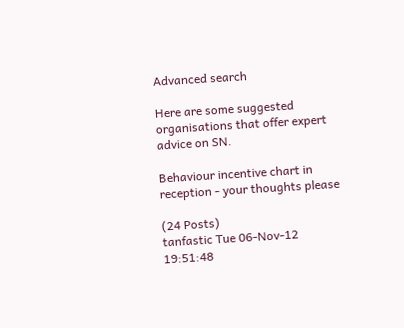Advanced search

Here are some suggested organisations that offer expert advice on SN.

Behaviour incentive chart in reception - your thoughts please

(24 Posts)
tanfastic Tue 06-Nov-12 19:51:48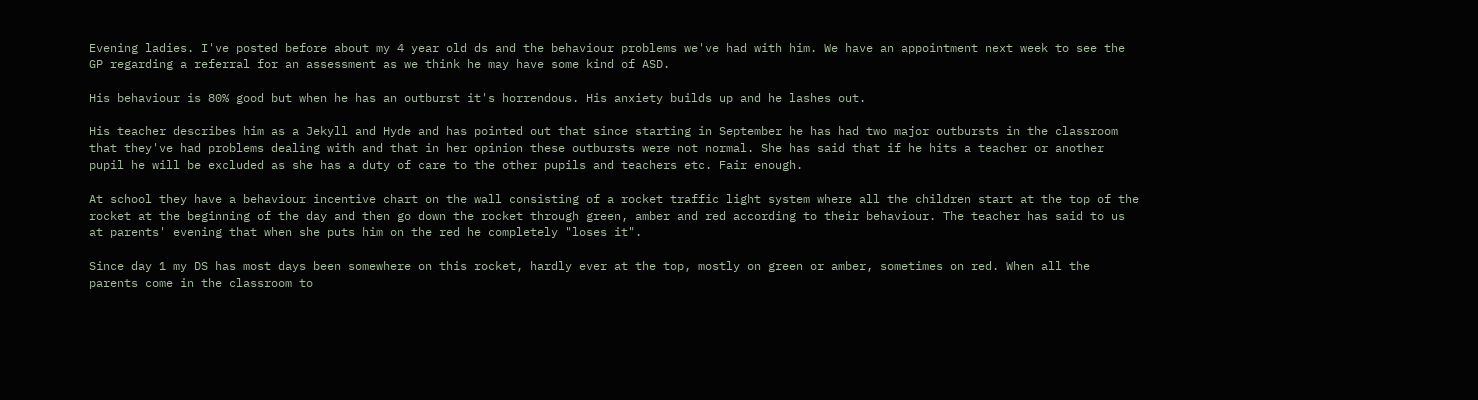Evening ladies. I've posted before about my 4 year old ds and the behaviour problems we've had with him. We have an appointment next week to see the GP regarding a referral for an assessment as we think he may have some kind of ASD.

His behaviour is 80% good but when he has an outburst it's horrendous. His anxiety builds up and he lashes out.

His teacher describes him as a Jekyll and Hyde and has pointed out that since starting in September he has had two major outbursts in the classroom that they've had problems dealing with and that in her opinion these outbursts were not normal. She has said that if he hits a teacher or another pupil he will be excluded as she has a duty of care to the other pupils and teachers etc. Fair enough.

At school they have a behaviour incentive chart on the wall consisting of a rocket traffic light system where all the children start at the top of the rocket at the beginning of the day and then go down the rocket through green, amber and red according to their behaviour. The teacher has said to us at parents' evening that when she puts him on the red he completely "loses it".

Since day 1 my DS has most days been somewhere on this rocket, hardly ever at the top, mostly on green or amber, sometimes on red. When all the parents come in the classroom to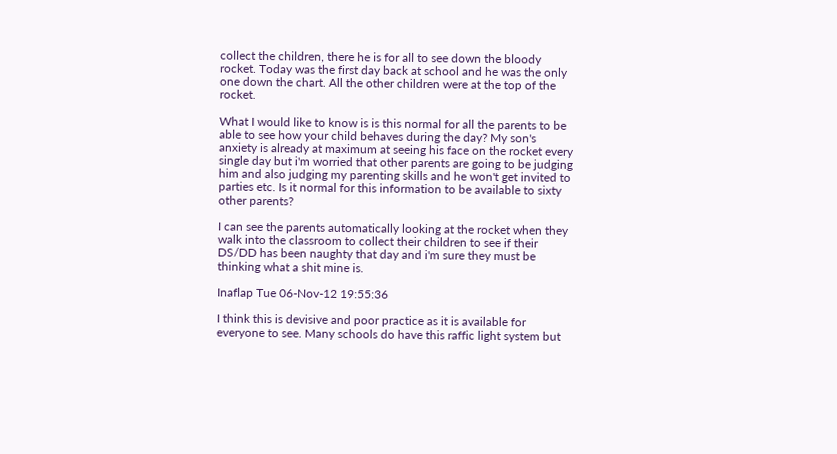collect the children, there he is for all to see down the bloody rocket. Today was the first day back at school and he was the only one down the chart. All the other children were at the top of the rocket.

What I would like to know is is this normal for all the parents to be able to see how your child behaves during the day? My son's anxiety is already at maximum at seeing his face on the rocket every single day but i'm worried that other parents are going to be judging him and also judging my parenting skills and he won't get invited to parties etc. Is it normal for this information to be available to sixty other parents?

I can see the parents automatically looking at the rocket when they walk into the classroom to collect their children to see if their DS/DD has been naughty that day and i'm sure they must be thinking what a shit mine is.

Inaflap Tue 06-Nov-12 19:55:36

I think this is devisive and poor practice as it is available for everyone to see. Many schools do have this raffic light system but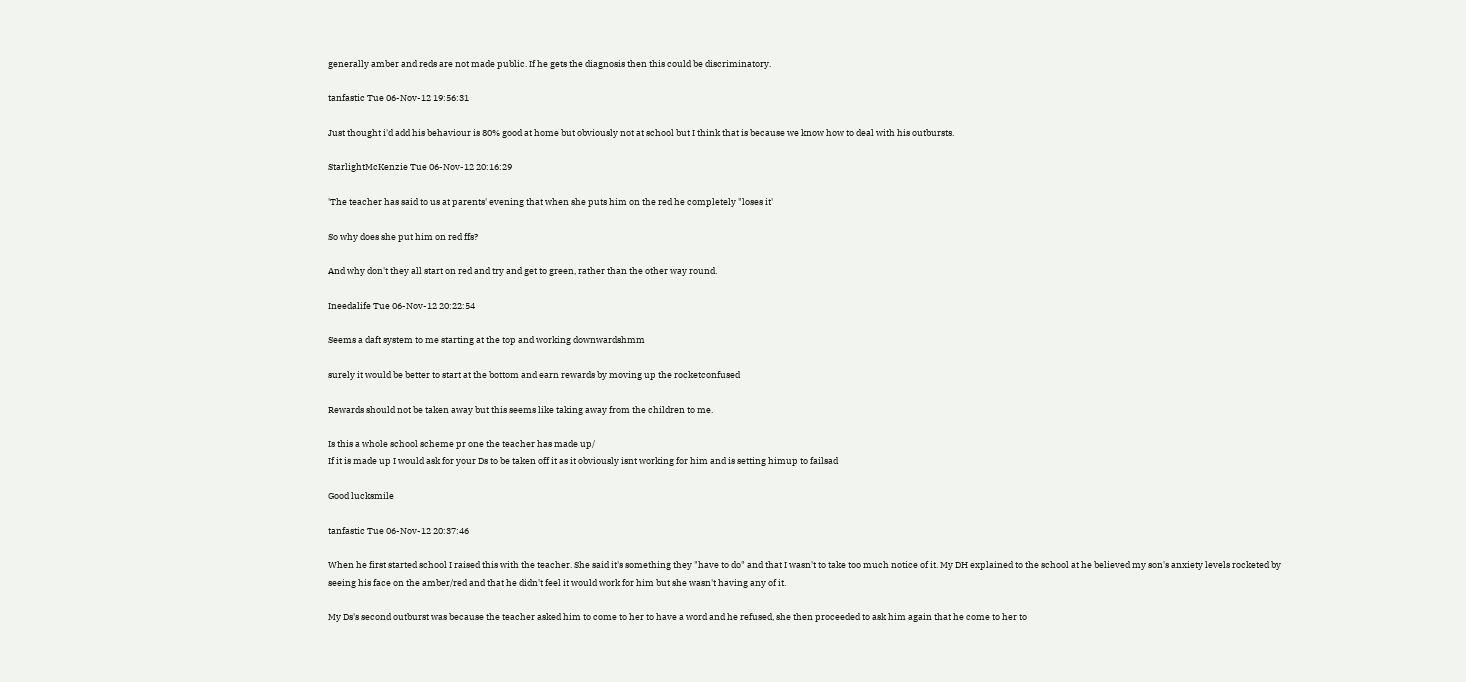generally amber and reds are not made public. If he gets the diagnosis then this could be discriminatory.

tanfastic Tue 06-Nov-12 19:56:31

Just thought i'd add his behaviour is 80% good at home but obviously not at school but I think that is because we know how to deal with his outbursts.

StarlightMcKenzie Tue 06-Nov-12 20:16:29

'The teacher has said to us at parents' evening that when she puts him on the red he completely "loses it'

So why does she put him on red ffs?

And why don't they all start on red and try and get to green, rather than the other way round.

Ineedalife Tue 06-Nov-12 20:22:54

Seems a daft system to me starting at the top and working downwardshmm

surely it would be better to start at the bottom and earn rewards by moving up the rocketconfused

Rewards should not be taken away but this seems like taking away from the children to me.

Is this a whole school scheme pr one the teacher has made up/
If it is made up I would ask for your Ds to be taken off it as it obviously isnt working for him and is setting himup to failsad

Good lucksmile

tanfastic Tue 06-Nov-12 20:37:46

When he first started school I raised this with the teacher. She said it's something they "have to do" and that I wasn't to take too much notice of it. My DH explained to the school at he believed my son's anxiety levels rocketed by seeing his face on the amber/red and that he didn't feel it would work for him but she wasn't having any of it.

My Ds's second outburst was because the teacher asked him to come to her to have a word and he refused, she then proceeded to ask him again that he come to her to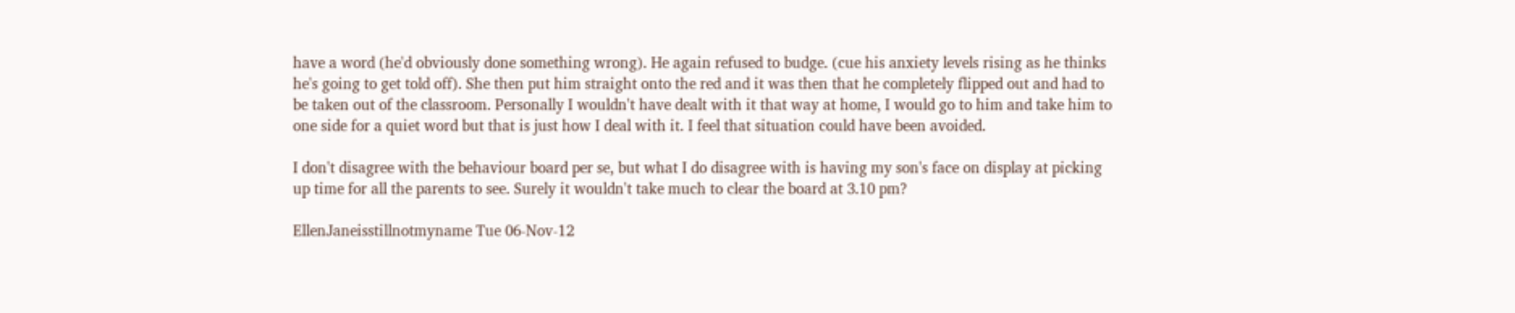have a word (he'd obviously done something wrong). He again refused to budge. (cue his anxiety levels rising as he thinks he's going to get told off). She then put him straight onto the red and it was then that he completely flipped out and had to be taken out of the classroom. Personally I wouldn't have dealt with it that way at home, I would go to him and take him to one side for a quiet word but that is just how I deal with it. I feel that situation could have been avoided.

I don't disagree with the behaviour board per se, but what I do disagree with is having my son's face on display at picking up time for all the parents to see. Surely it wouldn't take much to clear the board at 3.10 pm?

EllenJaneisstillnotmyname Tue 06-Nov-12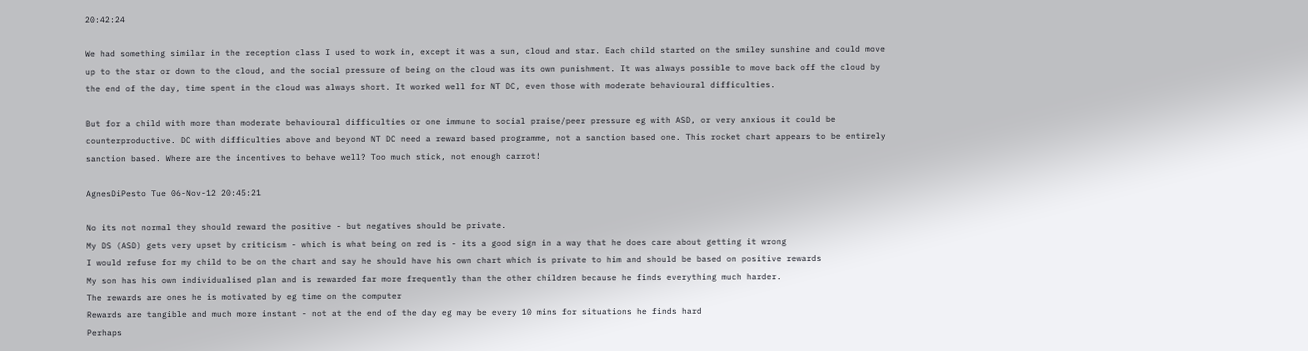20:42:24

We had something similar in the reception class I used to work in, except it was a sun, cloud and star. Each child started on the smiley sunshine and could move up to the star or down to the cloud, and the social pressure of being on the cloud was its own punishment. It was always possible to move back off the cloud by the end of the day, time spent in the cloud was always short. It worked well for NT DC, even those with moderate behavioural difficulties.

But for a child with more than moderate behavioural difficulties or one immune to social praise/peer pressure eg with ASD, or very anxious it could be counterproductive. DC with difficulties above and beyond NT DC need a reward based programme, not a sanction based one. This rocket chart appears to be entirely sanction based. Where are the incentives to behave well? Too much stick, not enough carrot!

AgnesDiPesto Tue 06-Nov-12 20:45:21

No its not normal they should reward the positive - but negatives should be private.
My DS (ASD) gets very upset by criticism - which is what being on red is - its a good sign in a way that he does care about getting it wrong
I would refuse for my child to be on the chart and say he should have his own chart which is private to him and should be based on positive rewards
My son has his own individualised plan and is rewarded far more frequently than the other children because he finds everything much harder.
The rewards are ones he is motivated by eg time on the computer
Rewards are tangible and much more instant - not at the end of the day eg may be every 10 mins for situations he finds hard
Perhaps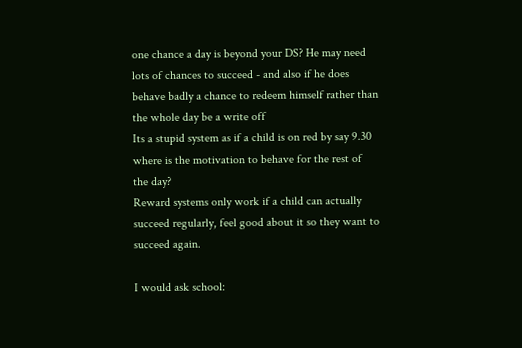one chance a day is beyond your DS? He may need lots of chances to succeed - and also if he does behave badly a chance to redeem himself rather than the whole day be a write off
Its a stupid system as if a child is on red by say 9.30 where is the motivation to behave for the rest of the day?
Reward systems only work if a child can actually succeed regularly, feel good about it so they want to succeed again.

I would ask school: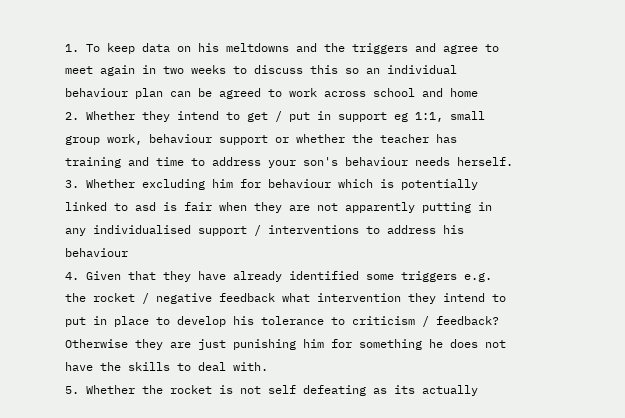1. To keep data on his meltdowns and the triggers and agree to meet again in two weeks to discuss this so an individual behaviour plan can be agreed to work across school and home
2. Whether they intend to get / put in support eg 1:1, small group work, behaviour support or whether the teacher has training and time to address your son's behaviour needs herself.
3. Whether excluding him for behaviour which is potentially linked to asd is fair when they are not apparently putting in any individualised support / interventions to address his behaviour
4. Given that they have already identified some triggers e.g. the rocket / negative feedback what intervention they intend to put in place to develop his tolerance to criticism / feedback? Otherwise they are just punishing him for something he does not have the skills to deal with.
5. Whether the rocket is not self defeating as its actually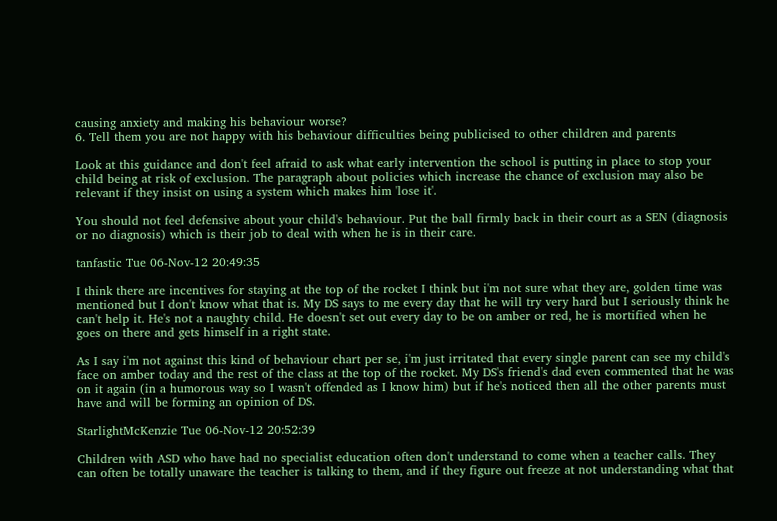causing anxiety and making his behaviour worse?
6. Tell them you are not happy with his behaviour difficulties being publicised to other children and parents

Look at this guidance and don't feel afraid to ask what early intervention the school is putting in place to stop your child being at risk of exclusion. The paragraph about policies which increase the chance of exclusion may also be relevant if they insist on using a system which makes him 'lose it'.

You should not feel defensive about your child's behaviour. Put the ball firmly back in their court as a SEN (diagnosis or no diagnosis) which is their job to deal with when he is in their care.

tanfastic Tue 06-Nov-12 20:49:35

I think there are incentives for staying at the top of the rocket I think but i'm not sure what they are, golden time was mentioned but I don't know what that is. My DS says to me every day that he will try very hard but I seriously think he can't help it. He's not a naughty child. He doesn't set out every day to be on amber or red, he is mortified when he goes on there and gets himself in a right state.

As I say i'm not against this kind of behaviour chart per se, i'm just irritated that every single parent can see my child's face on amber today and the rest of the class at the top of the rocket. My DS's friend's dad even commented that he was on it again (in a humorous way so I wasn't offended as I know him) but if he's noticed then all the other parents must have and will be forming an opinion of DS.

StarlightMcKenzie Tue 06-Nov-12 20:52:39

Children with ASD who have had no specialist education often don't understand to come when a teacher calls. They can often be totally unaware the teacher is talking to them, and if they figure out freeze at not understanding what that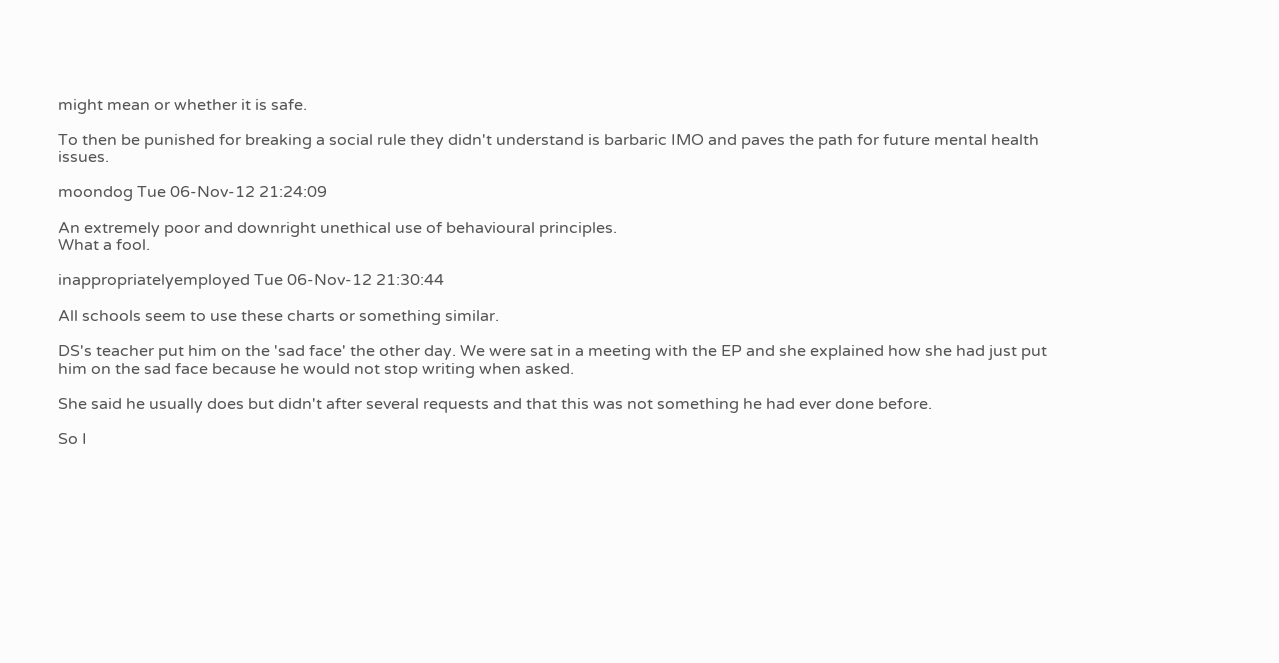might mean or whether it is safe.

To then be punished for breaking a social rule they didn't understand is barbaric IMO and paves the path for future mental health issues.

moondog Tue 06-Nov-12 21:24:09

An extremely poor and downright unethical use of behavioural principles.
What a fool.

inappropriatelyemployed Tue 06-Nov-12 21:30:44

All schools seem to use these charts or something similar.

DS's teacher put him on the 'sad face' the other day. We were sat in a meeting with the EP and she explained how she had just put him on the sad face because he would not stop writing when asked.

She said he usually does but didn't after several requests and that this was not something he had ever done before.

So I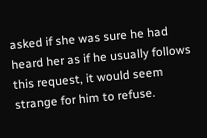asked if she was sure he had heard her as if he usually follows this request, it would seem strange for him to refuse.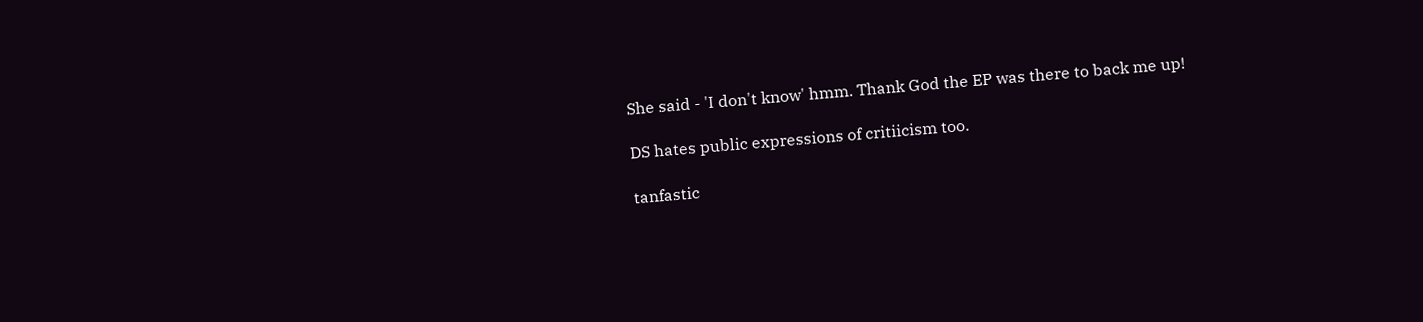She said - 'I don't know' hmm. Thank God the EP was there to back me up!

DS hates public expressions of critiicism too.

tanfastic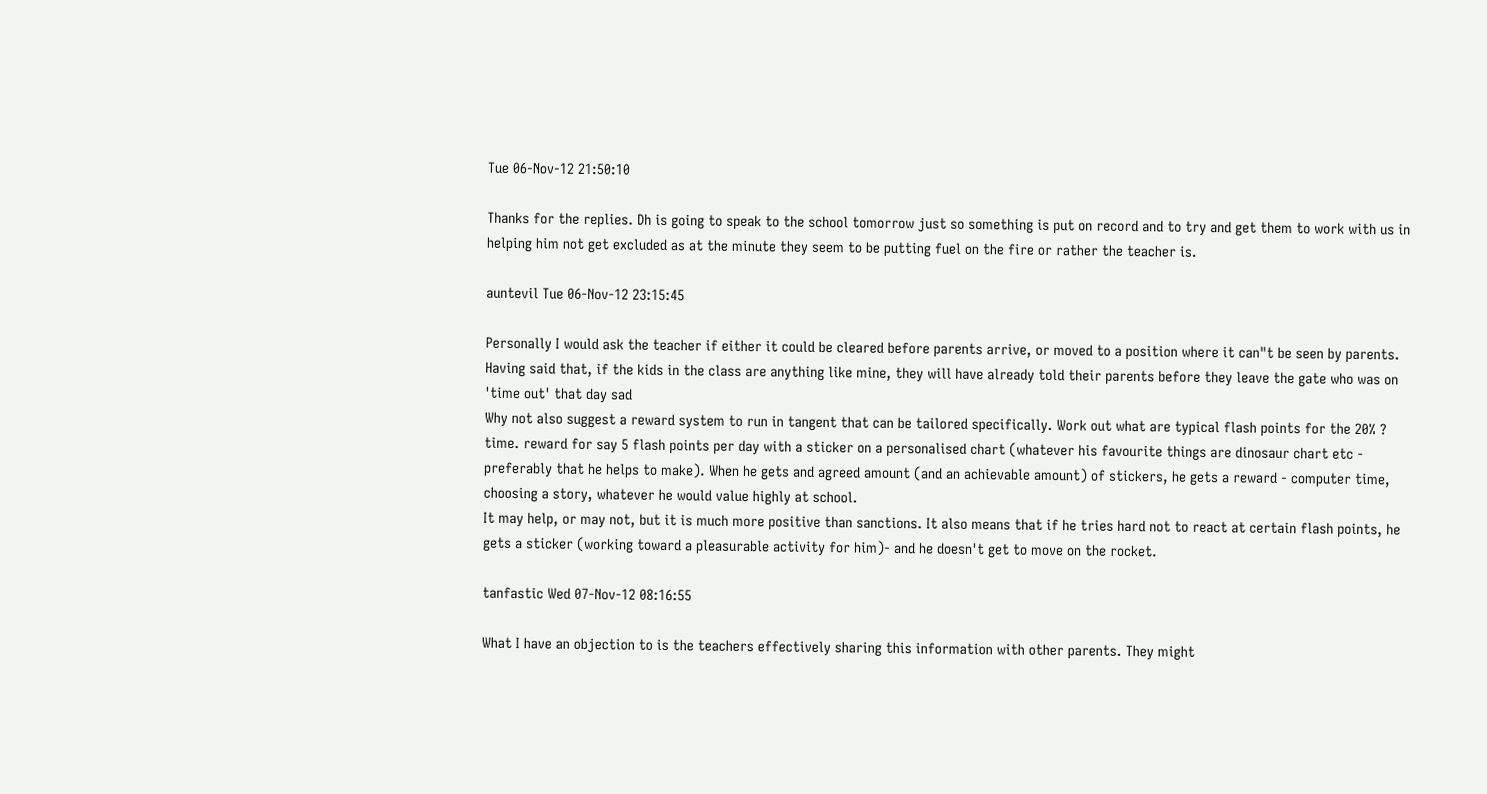Tue 06-Nov-12 21:50:10

Thanks for the replies. Dh is going to speak to the school tomorrow just so something is put on record and to try and get them to work with us in helping him not get excluded as at the minute they seem to be putting fuel on the fire or rather the teacher is.

auntevil Tue 06-Nov-12 23:15:45

Personally I would ask the teacher if either it could be cleared before parents arrive, or moved to a position where it can"t be seen by parents. Having said that, if the kids in the class are anything like mine, they will have already told their parents before they leave the gate who was on 'time out' that day sad
Why not also suggest a reward system to run in tangent that can be tailored specifically. Work out what are typical flash points for the 20% ? time. reward for say 5 flash points per day with a sticker on a personalised chart (whatever his favourite things are dinosaur chart etc - preferably that he helps to make). When he gets and agreed amount (and an achievable amount) of stickers, he gets a reward - computer time, choosing a story, whatever he would value highly at school.
It may help, or may not, but it is much more positive than sanctions. It also means that if he tries hard not to react at certain flash points, he gets a sticker (working toward a pleasurable activity for him)- and he doesn't get to move on the rocket.

tanfastic Wed 07-Nov-12 08:16:55

What I have an objection to is the teachers effectively sharing this information with other parents. They might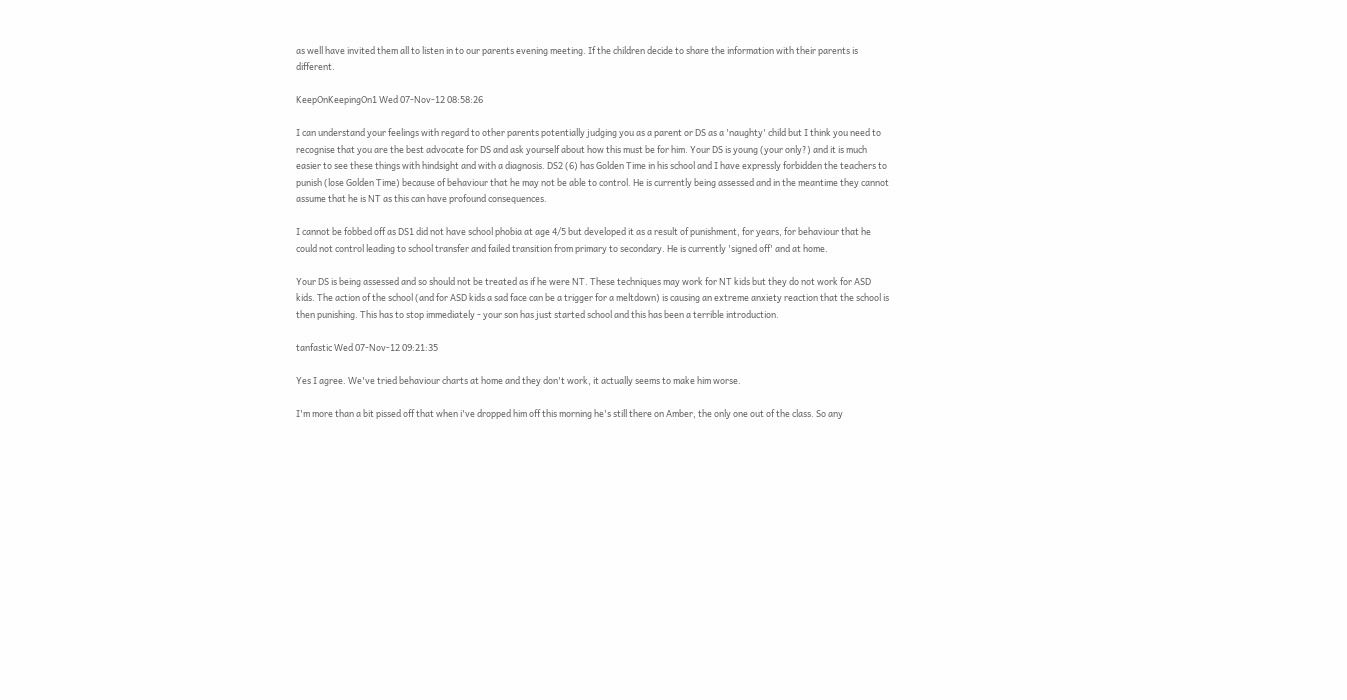as well have invited them all to listen in to our parents evening meeting. If the children decide to share the information with their parents is different.

KeepOnKeepingOn1 Wed 07-Nov-12 08:58:26

I can understand your feelings with regard to other parents potentially judging you as a parent or DS as a 'naughty' child but I think you need to recognise that you are the best advocate for DS and ask yourself about how this must be for him. Your DS is young (your only?) and it is much easier to see these things with hindsight and with a diagnosis. DS2 (6) has Golden Time in his school and I have expressly forbidden the teachers to punish (lose Golden Time) because of behaviour that he may not be able to control. He is currently being assessed and in the meantime they cannot assume that he is NT as this can have profound consequences.

I cannot be fobbed off as DS1 did not have school phobia at age 4/5 but developed it as a result of punishment, for years, for behaviour that he could not control leading to school transfer and failed transition from primary to secondary. He is currently 'signed off' and at home.

Your DS is being assessed and so should not be treated as if he were NT. These techniques may work for NT kids but they do not work for ASD kids. The action of the school (and for ASD kids a sad face can be a trigger for a meltdown) is causing an extreme anxiety reaction that the school is then punishing. This has to stop immediately - your son has just started school and this has been a terrible introduction.

tanfastic Wed 07-Nov-12 09:21:35

Yes I agree. We've tried behaviour charts at home and they don't work, it actually seems to make him worse.

I'm more than a bit pissed off that when i've dropped him off this morning he's still there on Amber, the only one out of the class. So any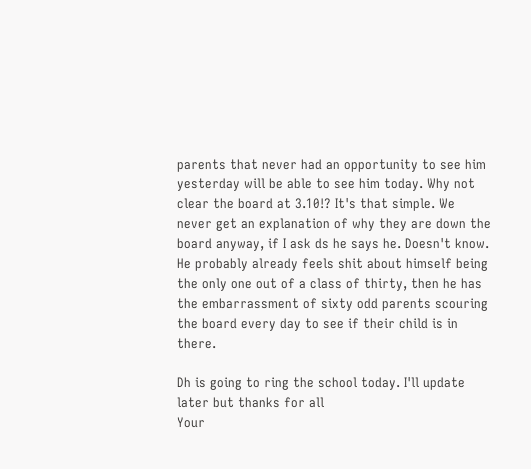parents that never had an opportunity to see him yesterday will be able to see him today. Why not clear the board at 3.10!? It's that simple. We never get an explanation of why they are down the board anyway, if I ask ds he says he. Doesn't know. He probably already feels shit about himself being the only one out of a class of thirty, then he has the embarrassment of sixty odd parents scouring the board every day to see if their child is in there.

Dh is going to ring the school today. I'll update later but thanks for all
Your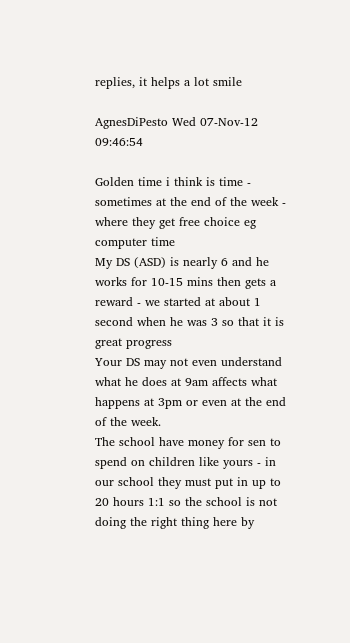replies, it helps a lot smile

AgnesDiPesto Wed 07-Nov-12 09:46:54

Golden time i think is time - sometimes at the end of the week - where they get free choice eg computer time
My DS (ASD) is nearly 6 and he works for 10-15 mins then gets a reward - we started at about 1 second when he was 3 so that it is great progress
Your DS may not even understand what he does at 9am affects what happens at 3pm or even at the end of the week.
The school have money for sen to spend on children like yours - in our school they must put in up to 20 hours 1:1 so the school is not doing the right thing here by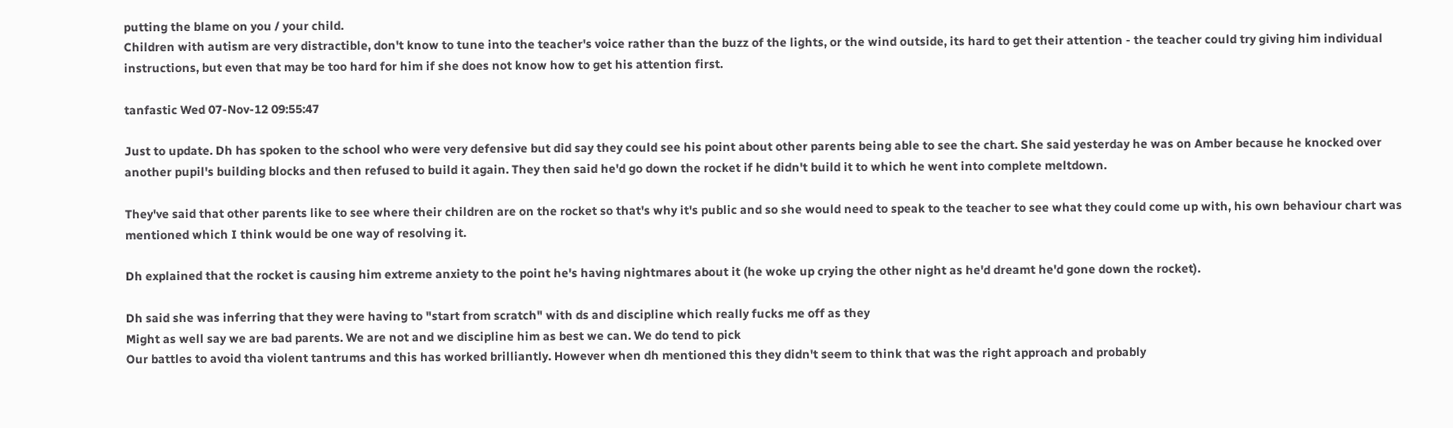putting the blame on you / your child.
Children with autism are very distractible, don't know to tune into the teacher's voice rather than the buzz of the lights, or the wind outside, its hard to get their attention - the teacher could try giving him individual instructions, but even that may be too hard for him if she does not know how to get his attention first.

tanfastic Wed 07-Nov-12 09:55:47

Just to update. Dh has spoken to the school who were very defensive but did say they could see his point about other parents being able to see the chart. She said yesterday he was on Amber because he knocked over another pupil's building blocks and then refused to build it again. They then said he'd go down the rocket if he didn't build it to which he went into complete meltdown.

They've said that other parents like to see where their children are on the rocket so that's why it's public and so she would need to speak to the teacher to see what they could come up with, his own behaviour chart was mentioned which I think would be one way of resolving it.

Dh explained that the rocket is causing him extreme anxiety to the point he's having nightmares about it (he woke up crying the other night as he'd dreamt he'd gone down the rocket).

Dh said she was inferring that they were having to "start from scratch" with ds and discipline which really fucks me off as they
Might as well say we are bad parents. We are not and we discipline him as best we can. We do tend to pick
Our battles to avoid tha violent tantrums and this has worked brilliantly. However when dh mentioned this they didn't seem to think that was the right approach and probably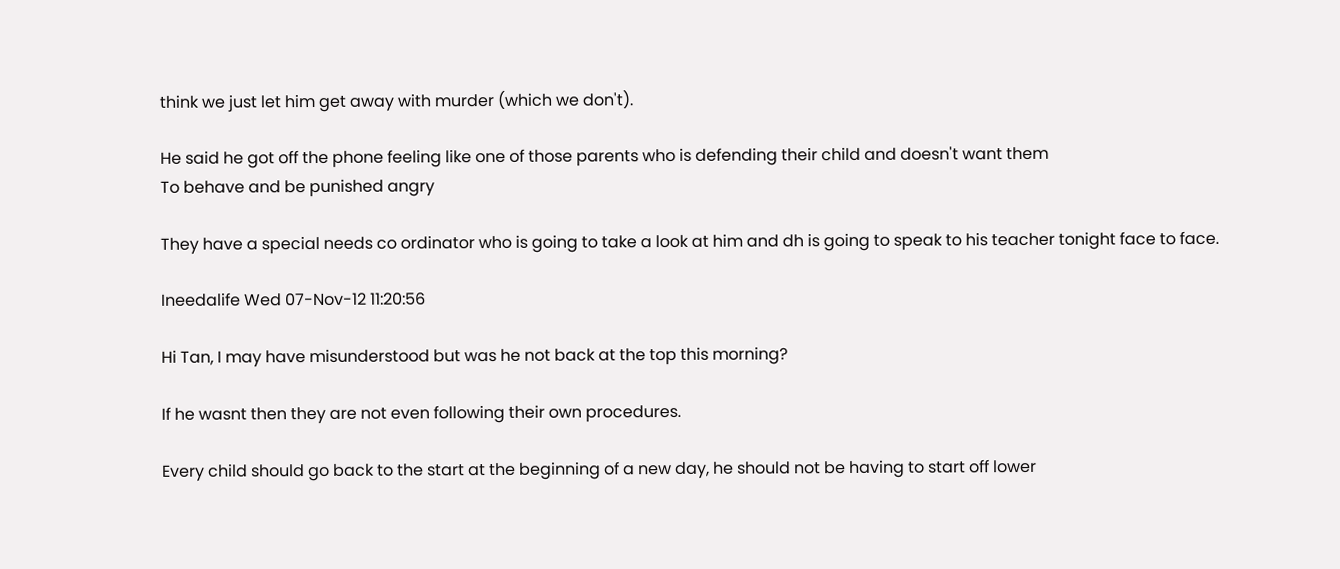think we just let him get away with murder (which we don't).

He said he got off the phone feeling like one of those parents who is defending their child and doesn't want them
To behave and be punished angry

They have a special needs co ordinator who is going to take a look at him and dh is going to speak to his teacher tonight face to face.

Ineedalife Wed 07-Nov-12 11:20:56

Hi Tan, I may have misunderstood but was he not back at the top this morning?

If he wasnt then they are not even following their own procedures.

Every child should go back to the start at the beginning of a new day, he should not be having to start off lower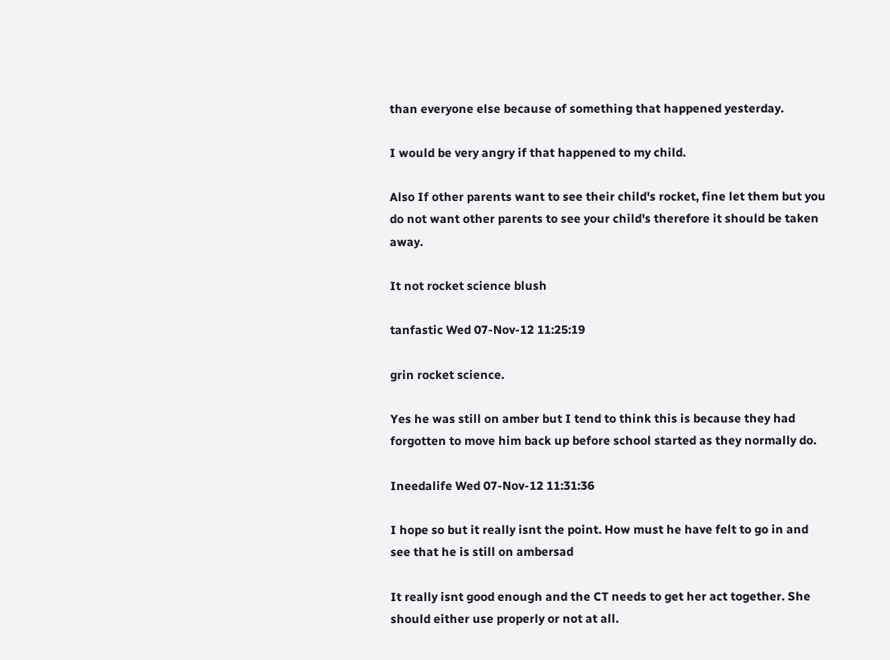than everyone else because of something that happened yesterday.

I would be very angry if that happened to my child.

Also If other parents want to see their child's rocket, fine let them but you do not want other parents to see your child's therefore it should be taken away.

It not rocket science blush

tanfastic Wed 07-Nov-12 11:25:19

grin rocket science.

Yes he was still on amber but I tend to think this is because they had forgotten to move him back up before school started as they normally do.

Ineedalife Wed 07-Nov-12 11:31:36

I hope so but it really isnt the point. How must he have felt to go in and see that he is still on ambersad

It really isnt good enough and the CT needs to get her act together. She should either use properly or not at all.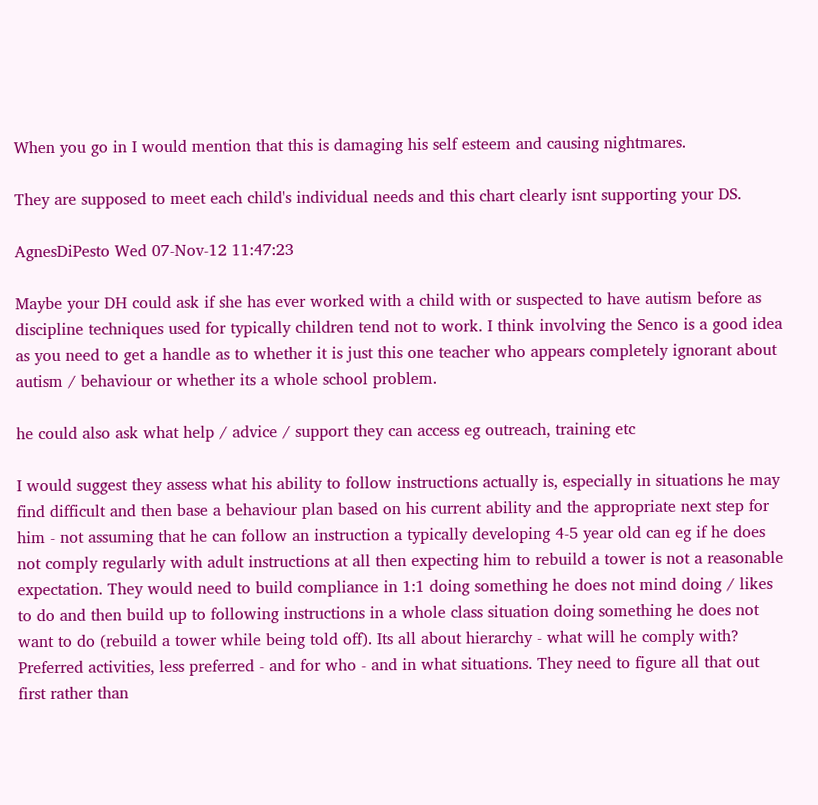When you go in I would mention that this is damaging his self esteem and causing nightmares.

They are supposed to meet each child's individual needs and this chart clearly isnt supporting your DS.

AgnesDiPesto Wed 07-Nov-12 11:47:23

Maybe your DH could ask if she has ever worked with a child with or suspected to have autism before as discipline techniques used for typically children tend not to work. I think involving the Senco is a good idea as you need to get a handle as to whether it is just this one teacher who appears completely ignorant about autism / behaviour or whether its a whole school problem.

he could also ask what help / advice / support they can access eg outreach, training etc

I would suggest they assess what his ability to follow instructions actually is, especially in situations he may find difficult and then base a behaviour plan based on his current ability and the appropriate next step for him - not assuming that he can follow an instruction a typically developing 4-5 year old can eg if he does not comply regularly with adult instructions at all then expecting him to rebuild a tower is not a reasonable expectation. They would need to build compliance in 1:1 doing something he does not mind doing / likes to do and then build up to following instructions in a whole class situation doing something he does not want to do (rebuild a tower while being told off). Its all about hierarchy - what will he comply with? Preferred activities, less preferred - and for who - and in what situations. They need to figure all that out first rather than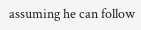assuming he can follow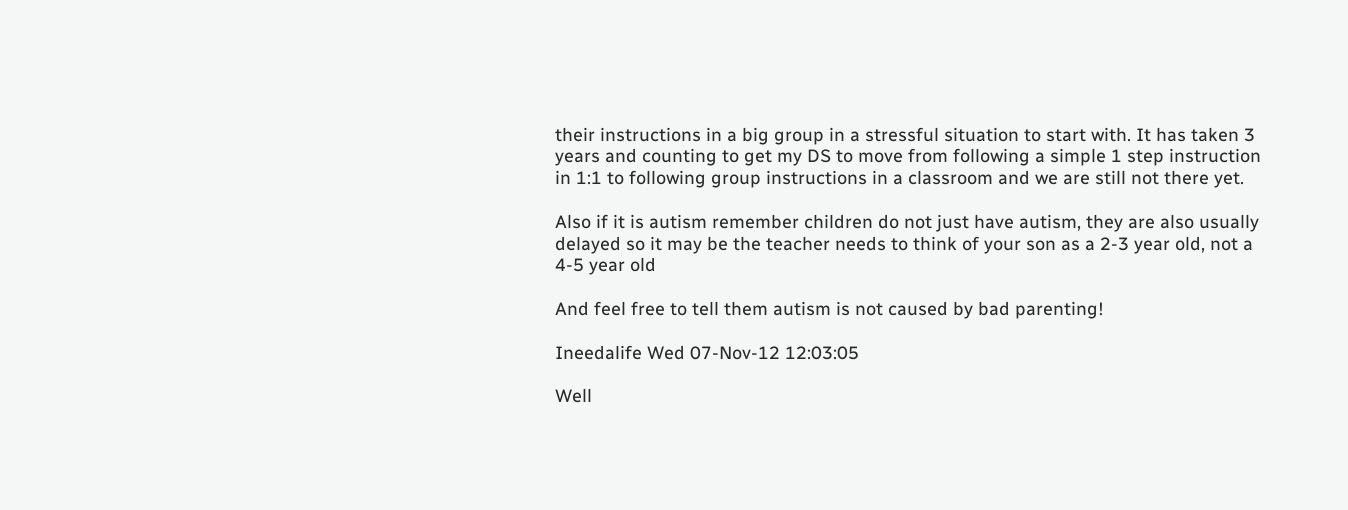their instructions in a big group in a stressful situation to start with. It has taken 3 years and counting to get my DS to move from following a simple 1 step instruction in 1:1 to following group instructions in a classroom and we are still not there yet.

Also if it is autism remember children do not just have autism, they are also usually delayed so it may be the teacher needs to think of your son as a 2-3 year old, not a 4-5 year old

And feel free to tell them autism is not caused by bad parenting!

Ineedalife Wed 07-Nov-12 12:03:05

Well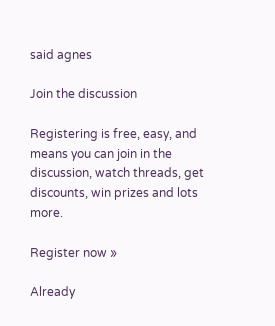said agnes

Join the discussion

Registering is free, easy, and means you can join in the discussion, watch threads, get discounts, win prizes and lots more.

Register now »

Already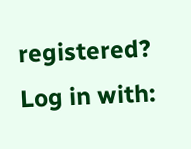registered? Log in with: